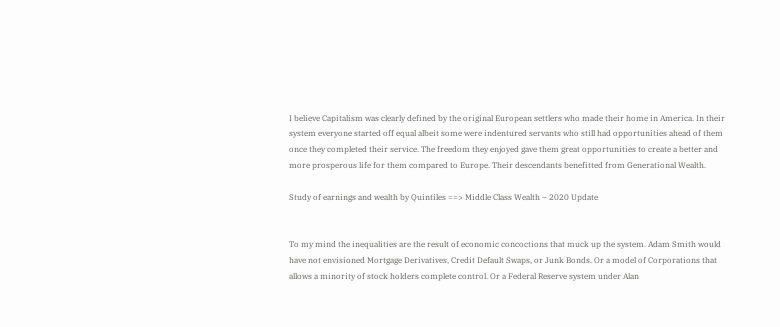I believe Capitalism was clearly defined by the original European settlers who made their home in America. In their system everyone started off equal albeit some were indentured servants who still had opportunities ahead of them once they completed their service. The freedom they enjoyed gave them great opportunities to create a better and more prosperous life for them compared to Europe. Their descendants benefitted from Generational Wealth.

Study of earnings and wealth by Quintiles ==> Middle Class Wealth – 2020 Update


To my mind the inequalities are the result of economic concoctions that muck up the system. Adam Smith would have not envisioned Mortgage Derivatives, Credit Default Swaps, or Junk Bonds. Or a model of Corporations that allows a minority of stock holders complete control. Or a Federal Reserve system under Alan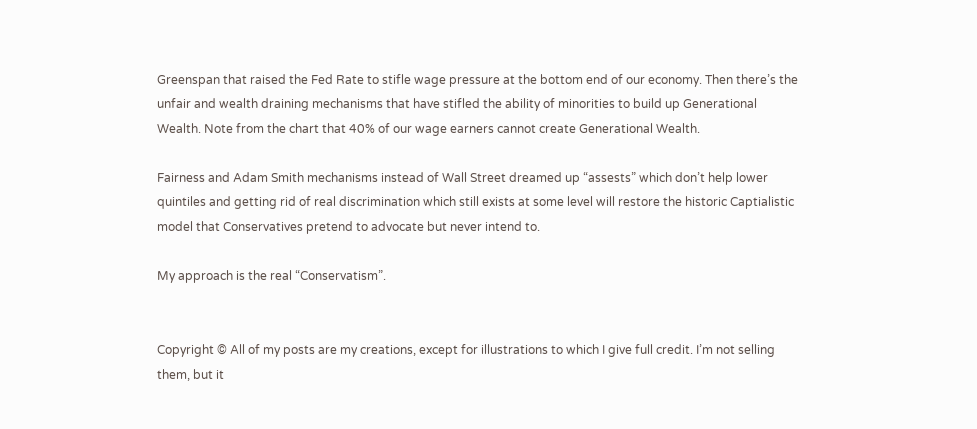Greenspan that raised the Fed Rate to stifle wage pressure at the bottom end of our economy. Then there’s the unfair and wealth draining mechanisms that have stifled the ability of minorities to build up Generational Wealth. Note from the chart that 40% of our wage earners cannot create Generational Wealth.

Fairness and Adam Smith mechanisms instead of Wall Street dreamed up “assests” which don’t help lower quintiles and getting rid of real discrimination which still exists at some level will restore the historic Captialistic model that Conservatives pretend to advocate but never intend to.

My approach is the real “Conservatism”.


Copyright © All of my posts are my creations, except for illustrations to which I give full credit. I’m not selling them, but it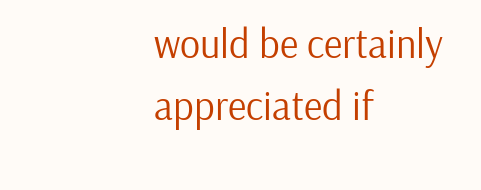would be certainly appreciated if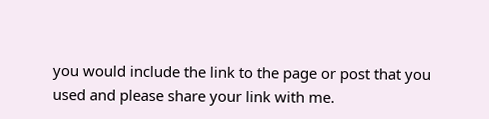you would include the link to the page or post that you used and please share your link with me.